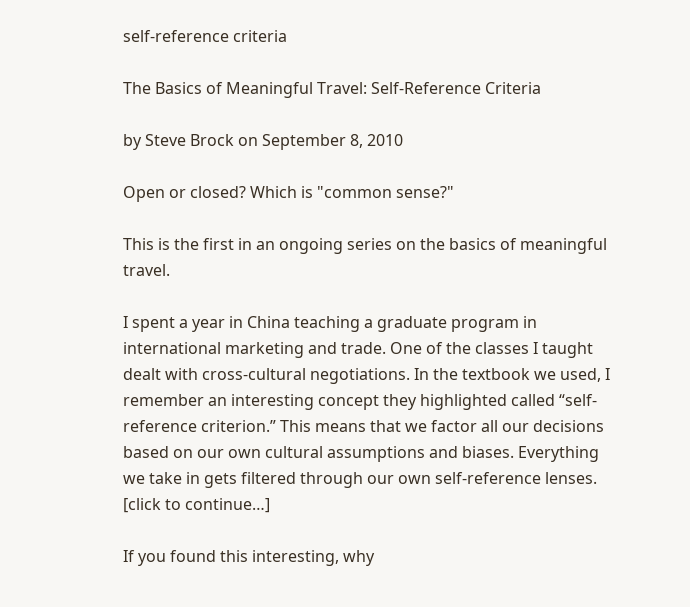self-reference criteria

The Basics of Meaningful Travel: Self-Reference Criteria

by Steve Brock on September 8, 2010

Open or closed? Which is "common sense?"

This is the first in an ongoing series on the basics of meaningful travel.

I spent a year in China teaching a graduate program in international marketing and trade. One of the classes I taught dealt with cross-cultural negotiations. In the textbook we used, I remember an interesting concept they highlighted called “self-reference criterion.” This means that we factor all our decisions based on our own cultural assumptions and biases. Everything we take in gets filtered through our own self-reference lenses. [click to continue…]

If you found this interesting, why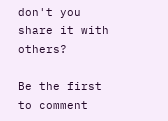don't you share it with others?

Be the first to comment